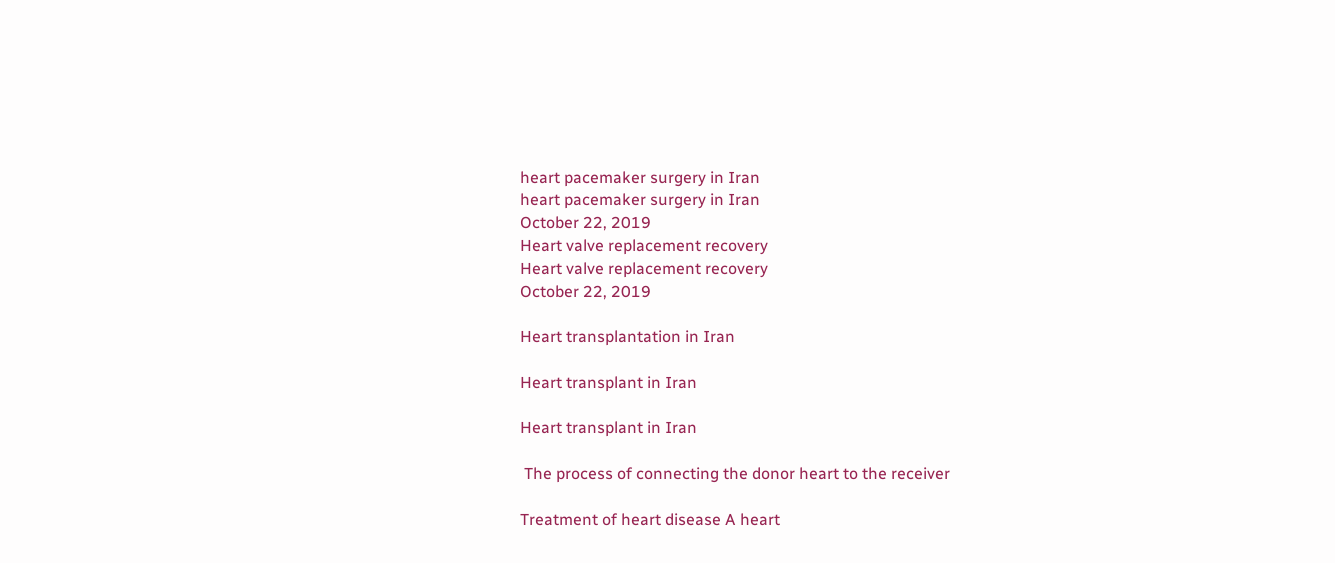heart pacemaker surgery in Iran
heart pacemaker surgery in Iran
October 22, 2019
Heart valve replacement recovery
Heart valve replacement recovery
October 22, 2019

Heart transplantation in Iran

Heart transplant in Iran

Heart transplant in Iran

 The process of connecting the donor heart to the receiver

Treatment of heart disease A heart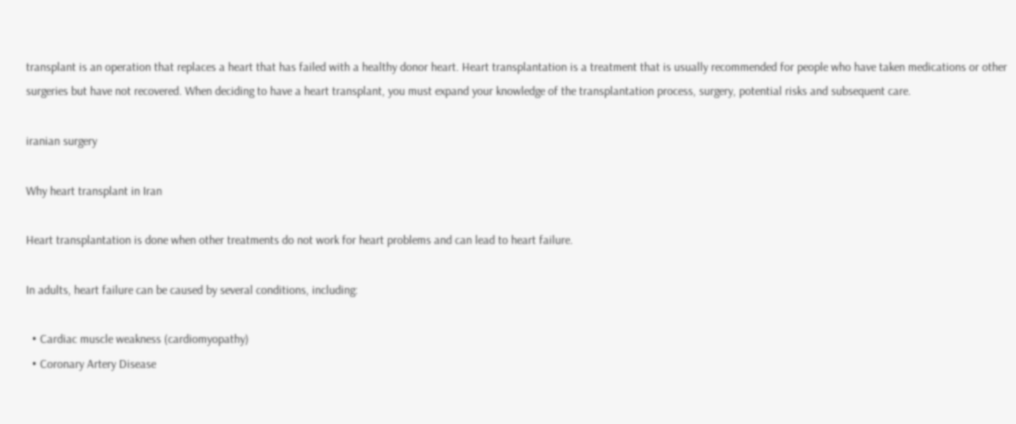transplant is an operation that replaces a heart that has failed with a healthy donor heart. Heart transplantation is a treatment that is usually recommended for people who have taken medications or other surgeries but have not recovered. When deciding to have a heart transplant, you must expand your knowledge of the transplantation process, surgery, potential risks and subsequent care.

iranian surgery

Why heart transplant in Iran

Heart transplantation is done when other treatments do not work for heart problems and can lead to heart failure.

In adults, heart failure can be caused by several conditions, including:

  • Cardiac muscle weakness (cardiomyopathy)
  • Coronary Artery Disease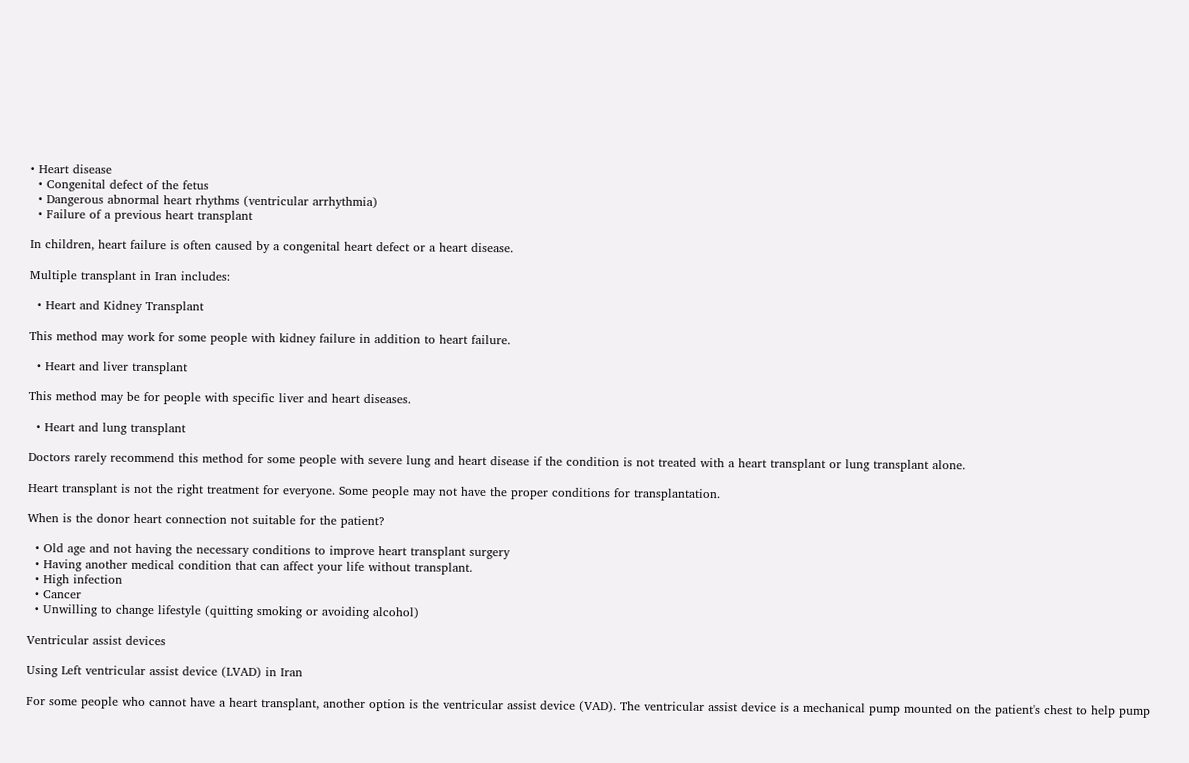• Heart disease
  • Congenital defect of the fetus
  • Dangerous abnormal heart rhythms (ventricular arrhythmia)
  • Failure of a previous heart transplant

In children, heart failure is often caused by a congenital heart defect or a heart disease.

Multiple transplant in Iran includes:

  • Heart and Kidney Transplant

This method may work for some people with kidney failure in addition to heart failure.

  • Heart and liver transplant

This method may be for people with specific liver and heart diseases.

  • Heart and lung transplant

Doctors rarely recommend this method for some people with severe lung and heart disease if the condition is not treated with a heart transplant or lung transplant alone.

Heart transplant is not the right treatment for everyone. Some people may not have the proper conditions for transplantation.

When is the donor heart connection not suitable for the patient?

  • Old age and not having the necessary conditions to improve heart transplant surgery
  • Having another medical condition that can affect your life without transplant.
  • High infection
  • Cancer
  • Unwilling to change lifestyle (quitting smoking or avoiding alcohol)

Ventricular assist devices

Using Left ventricular assist device (LVAD) in Iran

For some people who cannot have a heart transplant, another option is the ventricular assist device (VAD). The ventricular assist device is a mechanical pump mounted on the patient's chest to help pump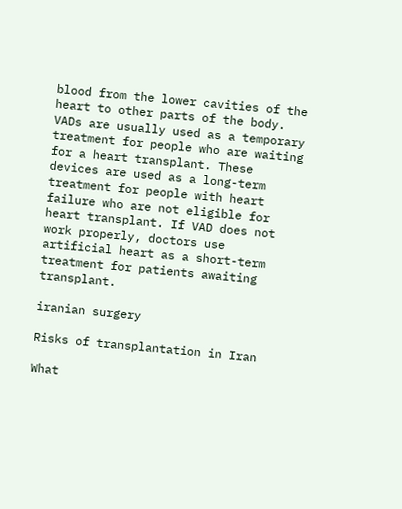blood from the lower cavities of the heart to other parts of the body.   VADs are usually used as a temporary treatment for people who are waiting for a heart transplant. These devices are used as a long-term treatment for people with heart failure who are not eligible for heart transplant. If VAD does not work properly, doctors use artificial heart as a short-term treatment for patients awaiting transplant.

iranian surgery

Risks of transplantation in Iran

What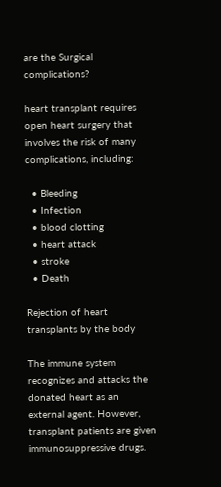are the Surgical complications?

heart transplant requires open heart surgery that involves the risk of many complications, including:

  • Bleeding
  • Infection
  • blood clotting
  • heart attack
  • stroke
  • Death

Rejection of heart transplants by the body

The immune system recognizes and attacks the donated heart as an external agent. However, transplant patients are given immunosuppressive drugs.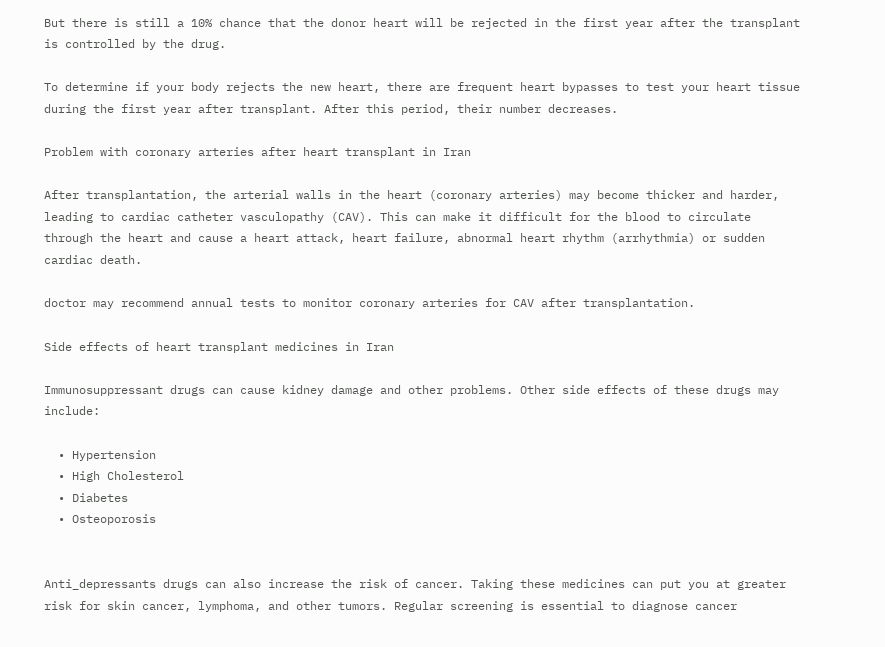But there is still a 10% chance that the donor heart will be rejected in the first year after the transplant is controlled by the drug.

To determine if your body rejects the new heart, there are frequent heart bypasses to test your heart tissue during the first year after transplant. After this period, their number decreases.

Problem with coronary arteries after heart transplant in Iran

After transplantation, the arterial walls in the heart (coronary arteries) may become thicker and harder, leading to cardiac catheter vasculopathy (CAV). This can make it difficult for the blood to circulate through the heart and cause a heart attack, heart failure, abnormal heart rhythm (arrhythmia) or sudden cardiac death.

doctor may recommend annual tests to monitor coronary arteries for CAV after transplantation.

Side effects of heart transplant medicines in Iran

Immunosuppressant drugs can cause kidney damage and other problems. Other side effects of these drugs may include:

  • Hypertension
  • High Cholesterol
  • Diabetes
  • Osteoporosis


Anti_depressants drugs can also increase the risk of cancer. Taking these medicines can put you at greater risk for skin cancer, lymphoma, and other tumors. Regular screening is essential to diagnose cancer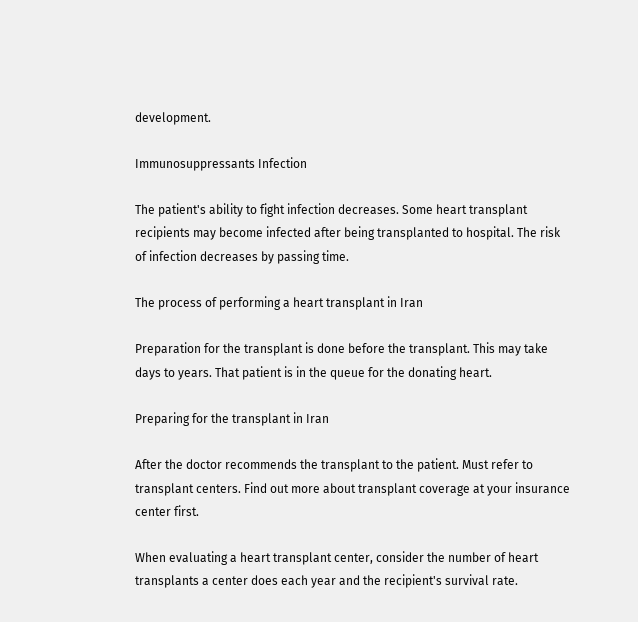development.

Immunosuppressants Infection

The patient's ability to fight infection decreases. Some heart transplant recipients may become infected after being transplanted to hospital. The risk of infection decreases by passing time.

The process of performing a heart transplant in Iran

Preparation for the transplant is done before the transplant. This may take days to years. That patient is in the queue for the donating heart.

Preparing for the transplant in Iran

After the doctor recommends the transplant to the patient. Must refer to transplant centers. Find out more about transplant coverage at your insurance center first.

When evaluating a heart transplant center, consider the number of heart transplants a center does each year and the recipient's survival rate.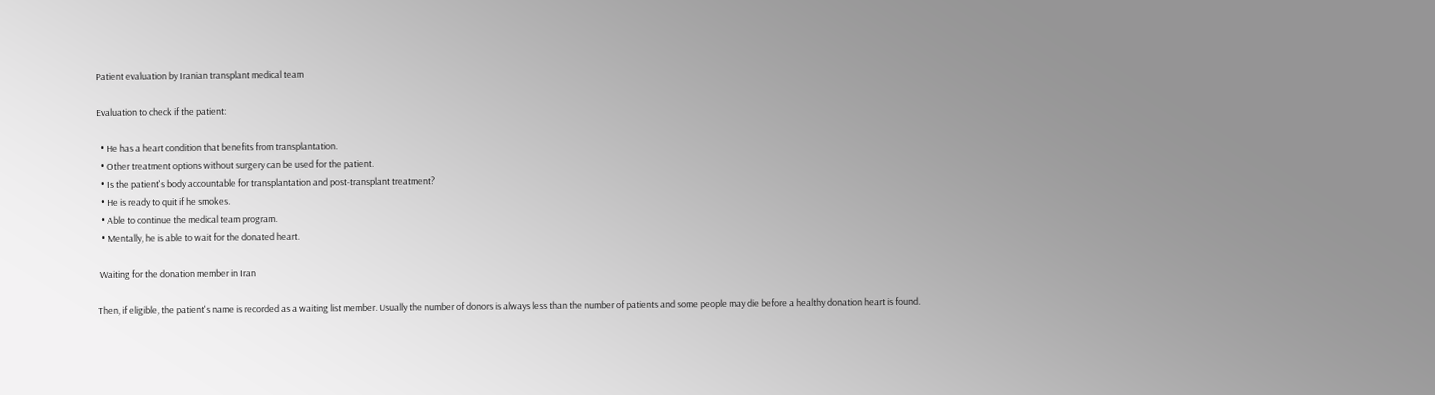Patient evaluation by Iranian transplant medical team

Evaluation to check if the patient:

  • He has a heart condition that benefits from transplantation.
  • Other treatment options without surgery can be used for the patient.
  • Is the patient's body accountable for transplantation and post-transplant treatment?
  • He is ready to quit if he smokes.
  • Able to continue the medical team program.
  • Mentally, he is able to wait for the donated heart.

 Waiting for the donation member in Iran

Then, if eligible, the patient's name is recorded as a waiting list member. Usually the number of donors is always less than the number of patients and some people may die before a healthy donation heart is found.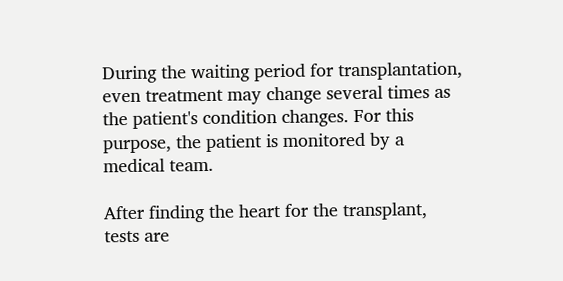During the waiting period for transplantation, even treatment may change several times as the patient's condition changes. For this purpose, the patient is monitored by a medical team.

After finding the heart for the transplant, tests are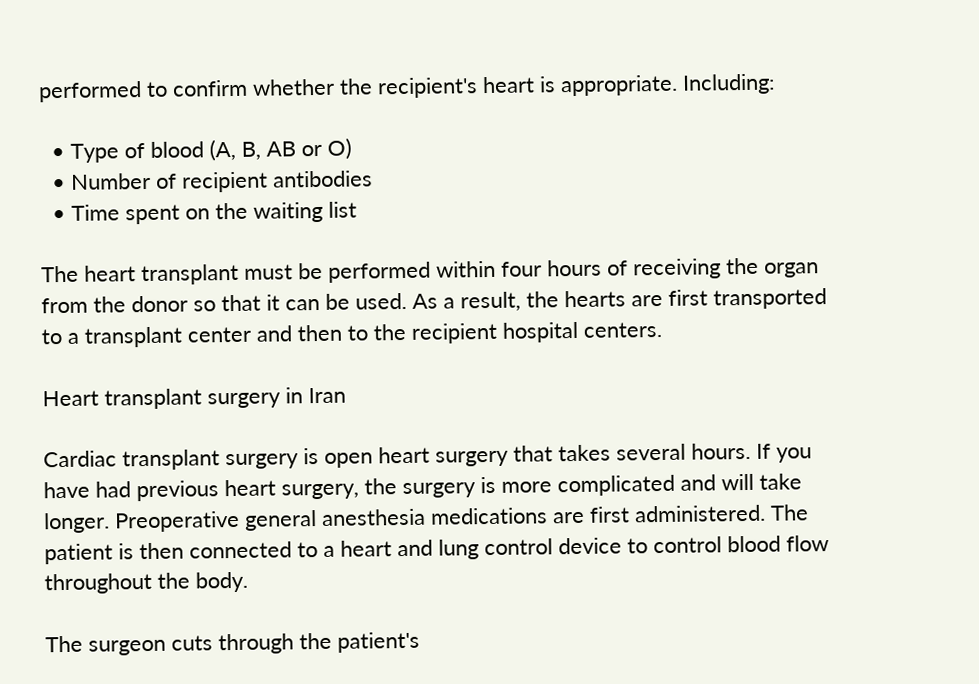performed to confirm whether the recipient's heart is appropriate. Including:

  • Type of blood (A, B, AB or O)
  • Number of recipient antibodies
  • Time spent on the waiting list

The heart transplant must be performed within four hours of receiving the organ from the donor so that it can be used. As a result, the hearts are first transported to a transplant center and then to the recipient hospital centers.

Heart transplant surgery in Iran

Cardiac transplant surgery is open heart surgery that takes several hours. If you have had previous heart surgery, the surgery is more complicated and will take longer. Preoperative general anesthesia medications are first administered. The patient is then connected to a heart and lung control device to control blood flow throughout the body.

The surgeon cuts through the patient's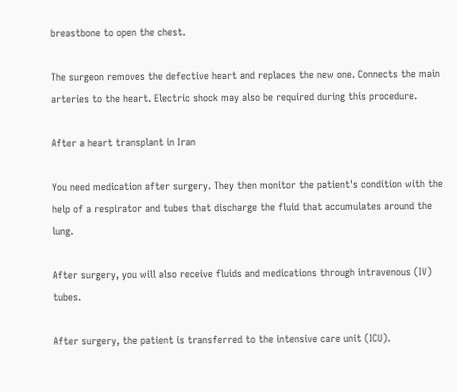breastbone to open the chest.

The surgeon removes the defective heart and replaces the new one. Connects the main arteries to the heart. Electric shock may also be required during this procedure.

After a heart transplant in Iran

You need medication after surgery. They then monitor the patient's condition with the help of a respirator and tubes that discharge the fluid that accumulates around the lung.

After surgery, you will also receive fluids and medications through intravenous (IV) tubes.

After surgery, the patient is transferred to the intensive care unit (ICU).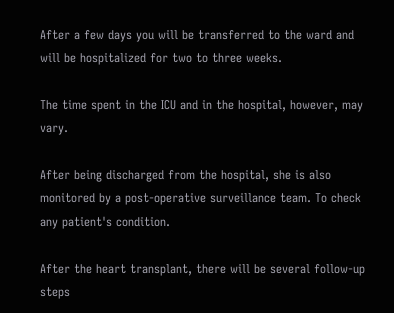After a few days you will be transferred to the ward and will be hospitalized for two to three weeks.

The time spent in the ICU and in the hospital, however, may vary.

After being discharged from the hospital, she is also monitored by a post-operative surveillance team. To check any patient's condition.

After the heart transplant, there will be several follow-up steps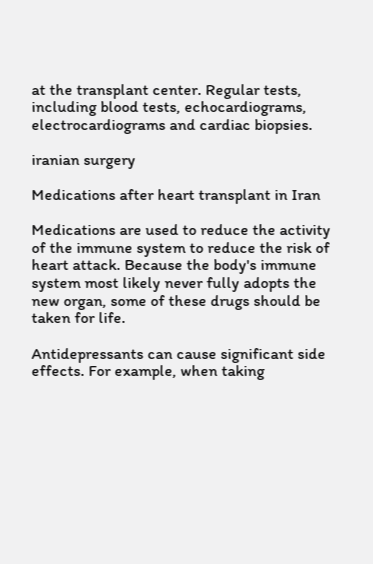at the transplant center. Regular tests, including blood tests, echocardiograms, electrocardiograms and cardiac biopsies.

iranian surgery

Medications after heart transplant in Iran

Medications are used to reduce the activity of the immune system to reduce the risk of heart attack. Because the body's immune system most likely never fully adopts the new organ, some of these drugs should be taken for life.

Antidepressants can cause significant side effects. For example, when taking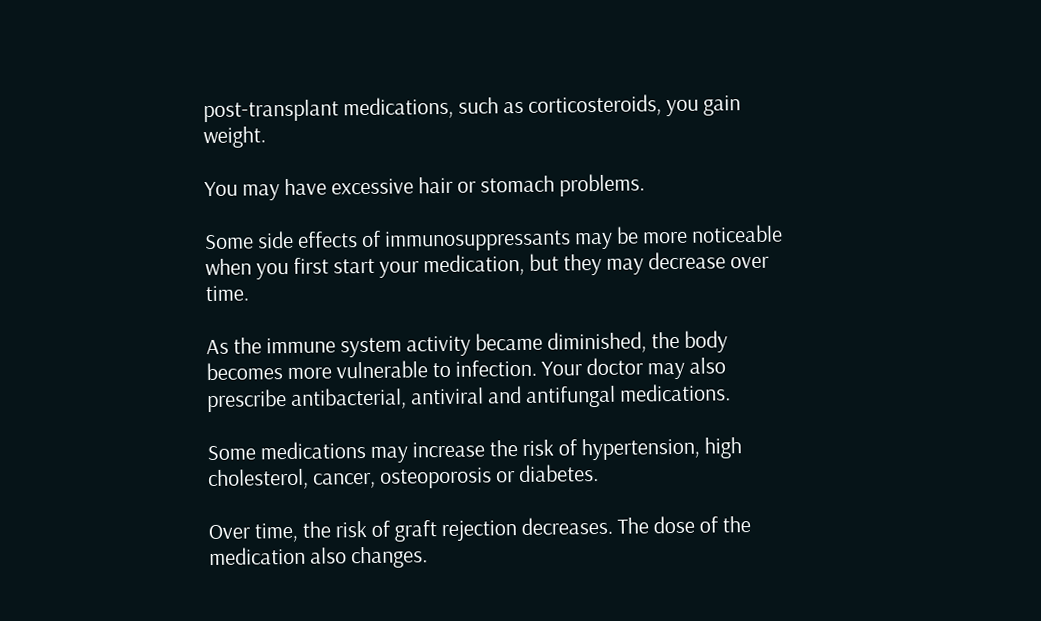post-transplant medications, such as corticosteroids, you gain weight.

You may have excessive hair or stomach problems.

Some side effects of immunosuppressants may be more noticeable when you first start your medication, but they may decrease over time.

As the immune system activity became diminished, the body becomes more vulnerable to infection. Your doctor may also prescribe antibacterial, antiviral and antifungal medications.

Some medications may increase the risk of hypertension, high cholesterol, cancer, osteoporosis or diabetes.

Over time, the risk of graft rejection decreases. The dose of the medication also changes.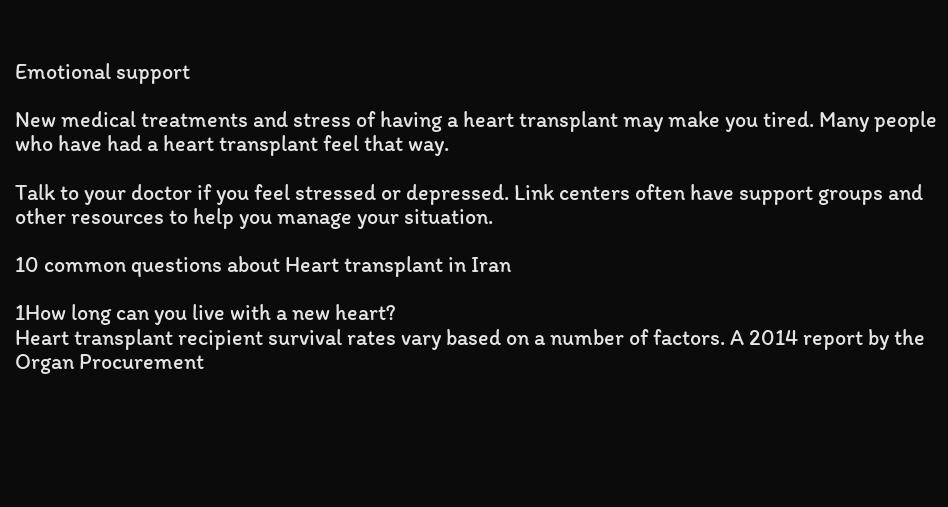Emotional support

New medical treatments and stress of having a heart transplant may make you tired. Many people who have had a heart transplant feel that way.

Talk to your doctor if you feel stressed or depressed. Link centers often have support groups and other resources to help you manage your situation.

10 common questions about Heart transplant in Iran

1How long can you live with a new heart?
Heart transplant recipient survival rates vary based on a number of factors. A 2014 report by the Organ Procurement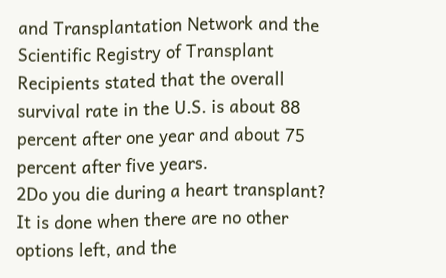and Transplantation Network and the Scientific Registry of Transplant Recipients stated that the overall survival rate in the U.S. is about 88 percent after one year and about 75 percent after five years.
2Do you die during a heart transplant?
It is done when there are no other options left, and the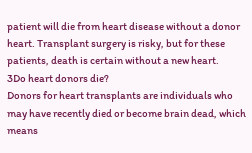patient will die from heart disease without a donor heart. Transplant surgery is risky, but for these patients, death is certain without a new heart.
3Do heart donors die?
Donors for heart transplants are individuals who may have recently died or become brain dead, which means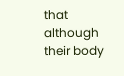that although their body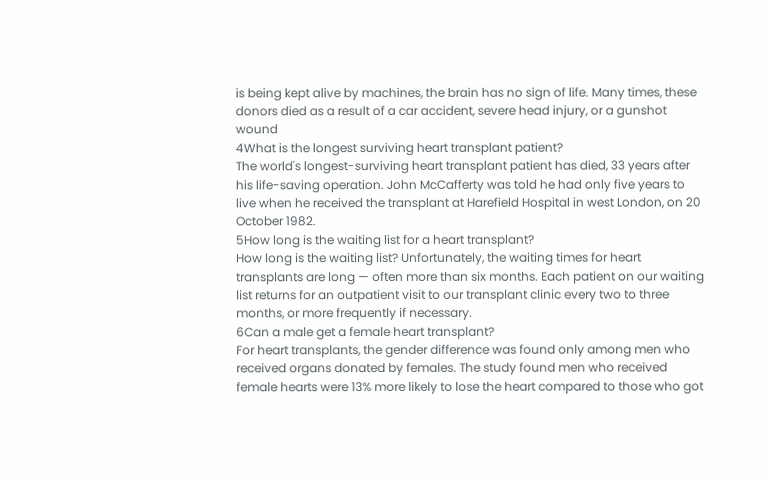is being kept alive by machines, the brain has no sign of life. Many times, these donors died as a result of a car accident, severe head injury, or a gunshot wound
4What is the longest surviving heart transplant patient?
The world's longest-surviving heart transplant patient has died, 33 years after his life-saving operation. John McCafferty was told he had only five years to live when he received the transplant at Harefield Hospital in west London, on 20 October 1982.
5How long is the waiting list for a heart transplant?
How long is the waiting list? Unfortunately, the waiting times for heart transplants are long — often more than six months. Each patient on our waiting list returns for an outpatient visit to our transplant clinic every two to three months, or more frequently if necessary.
6Can a male get a female heart transplant?
For heart transplants, the gender difference was found only among men who received organs donated by females. The study found men who received female hearts were 13% more likely to lose the heart compared to those who got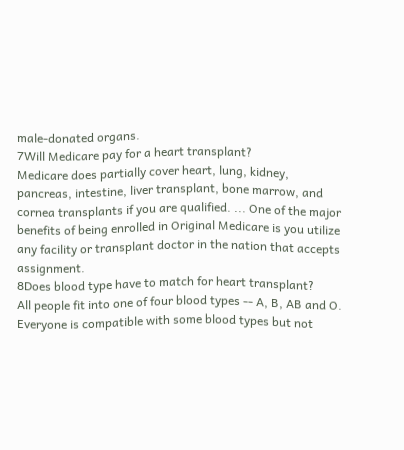male-donated organs.
7Will Medicare pay for a heart transplant?
Medicare does partially cover heart, lung, kidney, pancreas, intestine, liver transplant, bone marrow, and cornea transplants if you are qualified. ... One of the major benefits of being enrolled in Original Medicare is you utilize any facility or transplant doctor in the nation that accepts assignment.
8Does blood type have to match for heart transplant?
All people fit into one of four blood types -- A, B, AB and O. Everyone is compatible with some blood types but not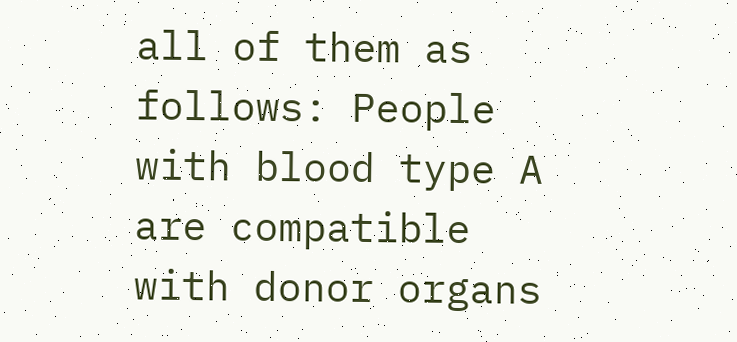all of them as follows: People with blood type A are compatible with donor organs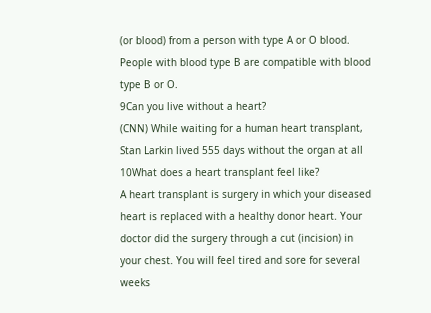(or blood) from a person with type A or O blood. People with blood type B are compatible with blood type B or O.
9Can you live without a heart?
(CNN) While waiting for a human heart transplant, Stan Larkin lived 555 days without the organ at all
10What does a heart transplant feel like?
A heart transplant is surgery in which your diseased heart is replaced with a healthy donor heart. Your doctor did the surgery through a cut (incision) in your chest. You will feel tired and sore for several weeks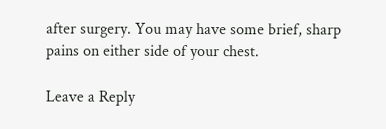after surgery. You may have some brief, sharp pains on either side of your chest.

Leave a Reply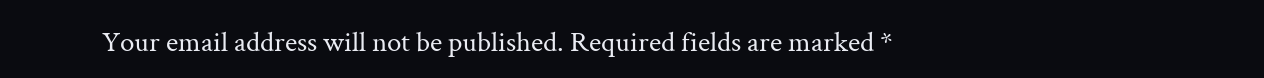Your email address will not be published. Required fields are marked *